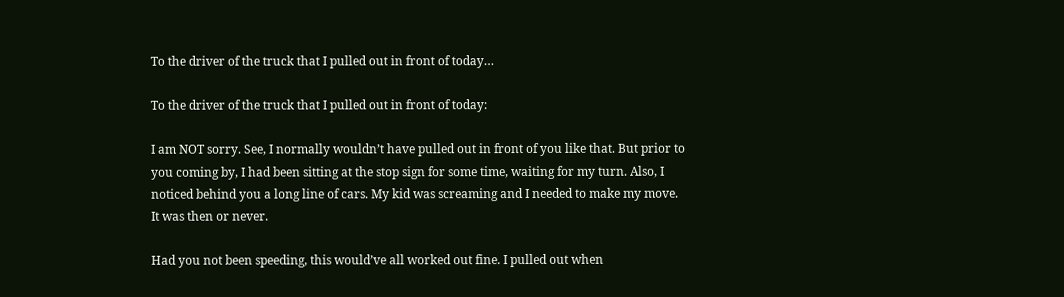To the driver of the truck that I pulled out in front of today…

To the driver of the truck that I pulled out in front of today:

I am NOT sorry. See, I normally wouldn’t have pulled out in front of you like that. But prior to you coming by, I had been sitting at the stop sign for some time, waiting for my turn. Also, I noticed behind you a long line of cars. My kid was screaming and I needed to make my move. It was then or never.

Had you not been speeding, this would’ve all worked out fine. I pulled out when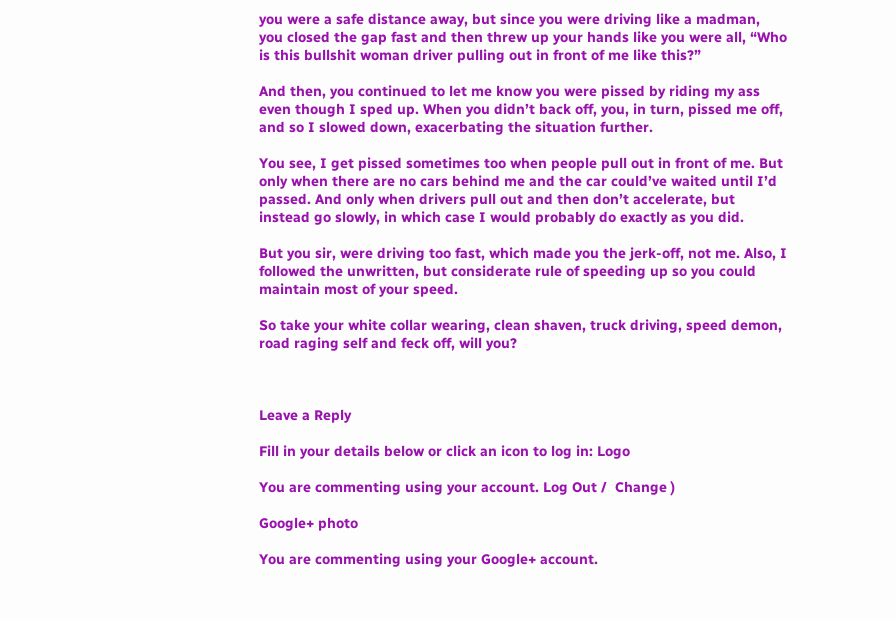you were a safe distance away, but since you were driving like a madman, you closed the gap fast and then threw up your hands like you were all, “Who is this bullshit woman driver pulling out in front of me like this?”

And then, you continued to let me know you were pissed by riding my ass even though I sped up. When you didn’t back off, you, in turn, pissed me off, and so I slowed down, exacerbating the situation further.

You see, I get pissed sometimes too when people pull out in front of me. But only when there are no cars behind me and the car could’ve waited until I’d passed. And only when drivers pull out and then don’t accelerate, but instead go slowly, in which case I would probably do exactly as you did.

But you sir, were driving too fast, which made you the jerk-off, not me. Also, I followed the unwritten, but considerate rule of speeding up so you could maintain most of your speed.

So take your white collar wearing, clean shaven, truck driving, speed demon, road raging self and feck off, will you?



Leave a Reply

Fill in your details below or click an icon to log in: Logo

You are commenting using your account. Log Out /  Change )

Google+ photo

You are commenting using your Google+ account.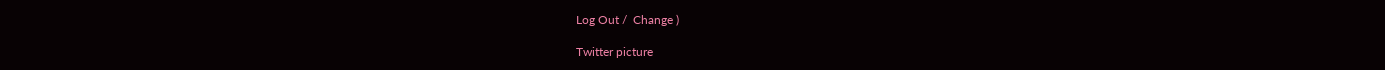Log Out /  Change )

Twitter picture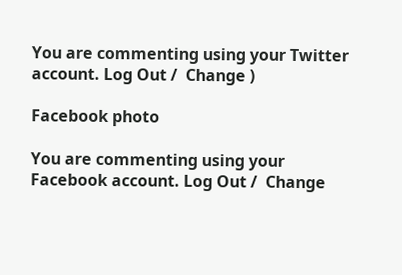You are commenting using your Twitter account. Log Out /  Change )

Facebook photo

You are commenting using your Facebook account. Log Out /  Change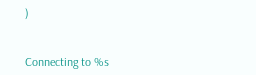)


Connecting to %s